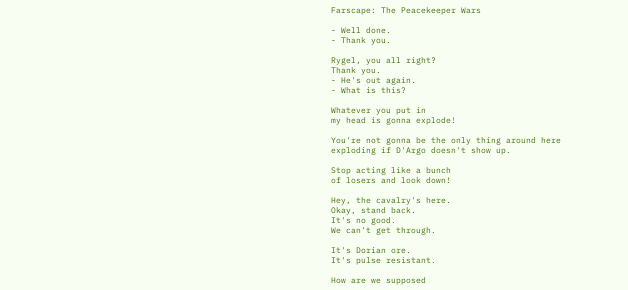Farscape: The Peacekeeper Wars

- Well done.
- Thank you.

Rygel, you all right?
Thank you.
- He's out again.
- What is this?

Whatever you put in
my head is gonna explode!

You're not gonna be the only thing around here
exploding if D'Argo doesn't show up.

Stop acting like a bunch
of losers and look down!

Hey, the cavalry's here.
Okay, stand back.
It's no good.
We can't get through.

It's Dorian ore.
It's pulse resistant.

How are we supposed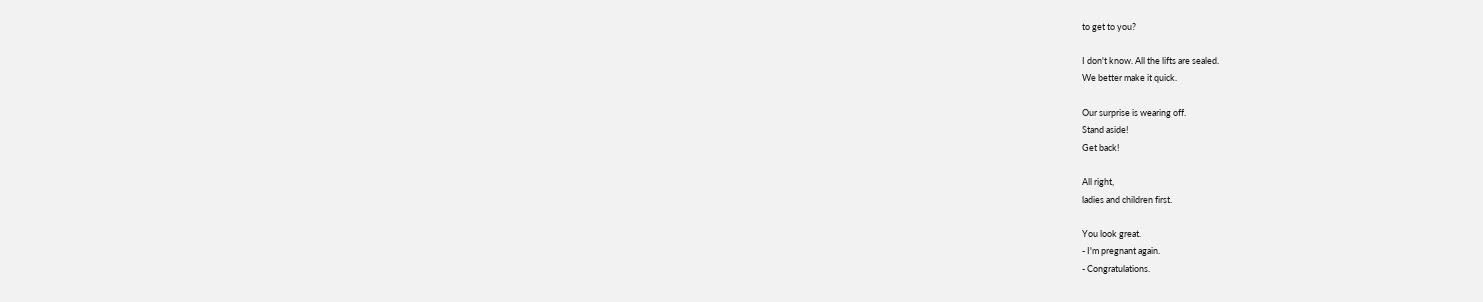to get to you?

I don't know. All the lifts are sealed.
We better make it quick.

Our surprise is wearing off.
Stand aside!
Get back!

All right,
ladies and children first.

You look great.
- I'm pregnant again.
- Congratulations.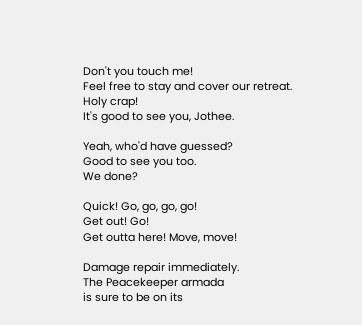Don't you touch me!
Feel free to stay and cover our retreat.
Holy crap!
It's good to see you, Jothee.

Yeah, who'd have guessed?
Good to see you too.
We done?

Quick! Go, go, go, go!
Get out! Go!
Get outta here! Move, move!

Damage repair immediately.
The Peacekeeper armada
is sure to be on its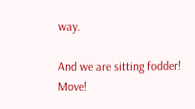way.

And we are sitting fodder! Move!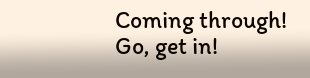Coming through!
Go, get in!